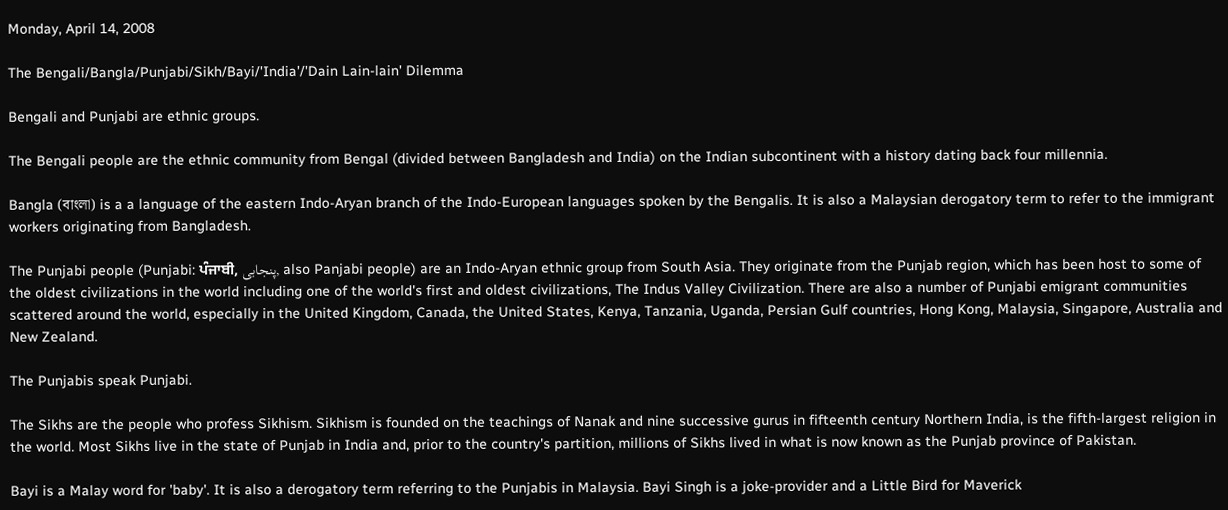Monday, April 14, 2008

The Bengali/Bangla/Punjabi/Sikh/Bayi/'India'/'Dain Lain-lain' Dilemma

Bengali and Punjabi are ethnic groups.

The Bengali people are the ethnic community from Bengal (divided between Bangladesh and India) on the Indian subcontinent with a history dating back four millennia.

Bangla (বাংলা) is a a language of the eastern Indo-Aryan branch of the Indo-European languages spoken by the Bengalis. It is also a Malaysian derogatory term to refer to the immigrant workers originating from Bangladesh.

The Punjabi people (Punjabi: ਪੰਜਾਬੀ, پنجابی, also Panjabi people) are an Indo-Aryan ethnic group from South Asia. They originate from the Punjab region, which has been host to some of the oldest civilizations in the world including one of the world's first and oldest civilizations, The Indus Valley Civilization. There are also a number of Punjabi emigrant communities scattered around the world, especially in the United Kingdom, Canada, the United States, Kenya, Tanzania, Uganda, Persian Gulf countries, Hong Kong, Malaysia, Singapore, Australia and New Zealand.

The Punjabis speak Punjabi.

The Sikhs are the people who profess Sikhism. Sikhism is founded on the teachings of Nanak and nine successive gurus in fifteenth century Northern India, is the fifth-largest religion in the world. Most Sikhs live in the state of Punjab in India and, prior to the country's partition, millions of Sikhs lived in what is now known as the Punjab province of Pakistan.

Bayi is a Malay word for 'baby'. It is also a derogatory term referring to the Punjabis in Malaysia. Bayi Singh is a joke-provider and a Little Bird for Maverick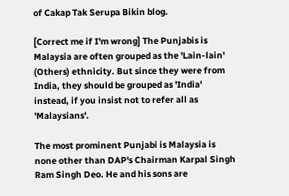of Cakap Tak Serupa Bikin blog.

[Correct me if I'm wrong] The Punjabis is Malaysia are often grouped as the 'Lain-lain' (Others) ethnicity. But since they were from India, they should be grouped as 'India' instead, if you insist not to refer all as 'Malaysians'.

The most prominent Punjabi is Malaysia is none other than DAP's Chairman Karpal Singh Ram Singh Deo. He and his sons are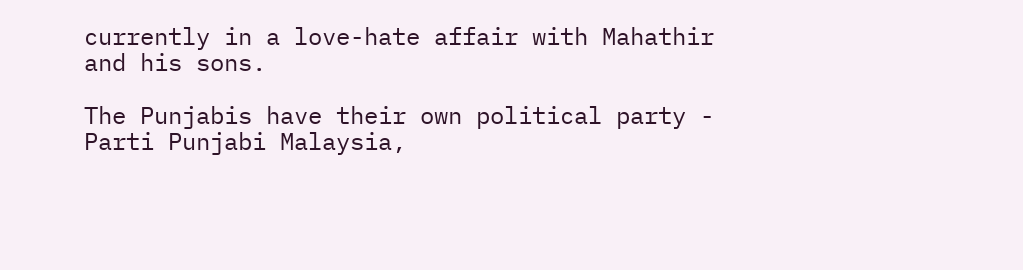currently in a love-hate affair with Mahathir and his sons.

The Punjabis have their own political party - Parti Punjabi Malaysia,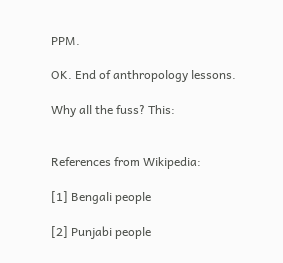PPM.

OK. End of anthropology lessons.

Why all the fuss? This:


References from Wikipedia:

[1] Bengali people

[2] Punjabi people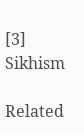[3] Sikhism

Related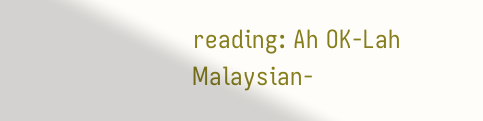reading: Ah OK-Lah Malaysian-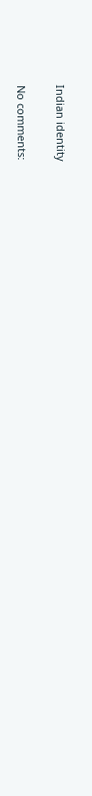Indian identity

No comments: